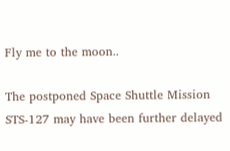Fly me to the moon..

The postponed Space Shuttle Mission STS-127 may have been further delayed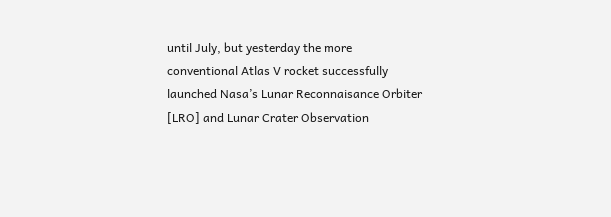until July, but yesterday the more conventional Atlas V rocket successfully launched Nasa’s Lunar Reconnaisance Orbiter [LRO] and Lunar Crater Observation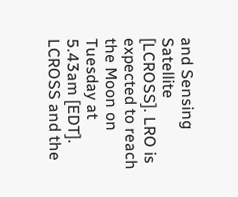and Sensing Satellite [LCROSS]. LRO is expected to reach the Moon on Tuesday at 5.43am [EDT]. LCROSS and the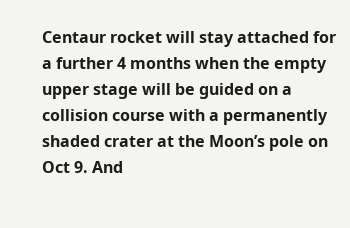Centaur rocket will stay attached for a further 4 months when the empty upper stage will be guided on a collision course with a permanently shaded crater at the Moon’s pole on Oct 9. And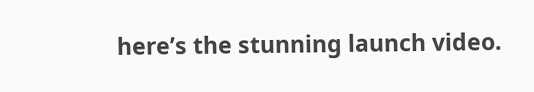here’s the stunning launch video.